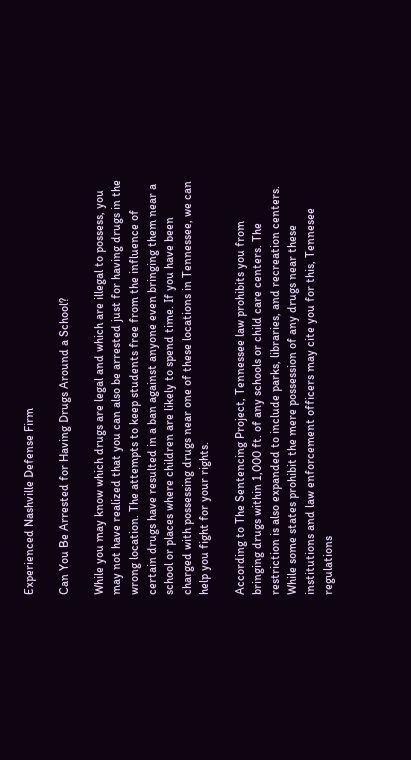Experienced Nashville Defense Firm

Can You Be Arrested for Having Drugs Around a School?

While you may know which drugs are legal and which are illegal to possess, you may not have realized that you can also be arrested just for having drugs in the wrong location. The attempts to keep students free from the influence of certain drugs have resulted in a ban against anyone even bringing them near a school or places where children are likely to spend time. If you have been charged with possessing drugs near one of these locations in Tennessee, we can help you fight for your rights.

According to The Sentencing Project, Tennessee law prohibits you from bringing drugs within 1,000 ft. of any schools or child care centers. The restriction is also expanded to include parks, libraries, and recreation centers. While some states prohibit the mere possession of any drugs near these institutions and law enforcement officers may cite you for this, Tennesee regulations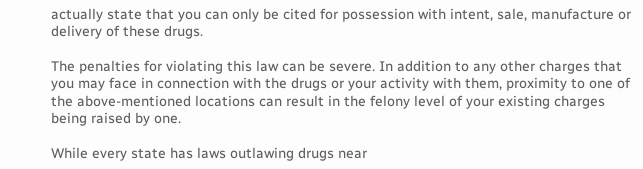actually state that you can only be cited for possession with intent, sale, manufacture or delivery of these drugs.

The penalties for violating this law can be severe. In addition to any other charges that you may face in connection with the drugs or your activity with them, proximity to one of the above-mentioned locations can result in the felony level of your existing charges being raised by one.

While every state has laws outlawing drugs near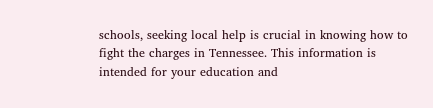schools, seeking local help is crucial in knowing how to fight the charges in Tennessee. This information is intended for your education and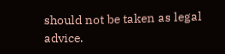should not be taken as legal advice.